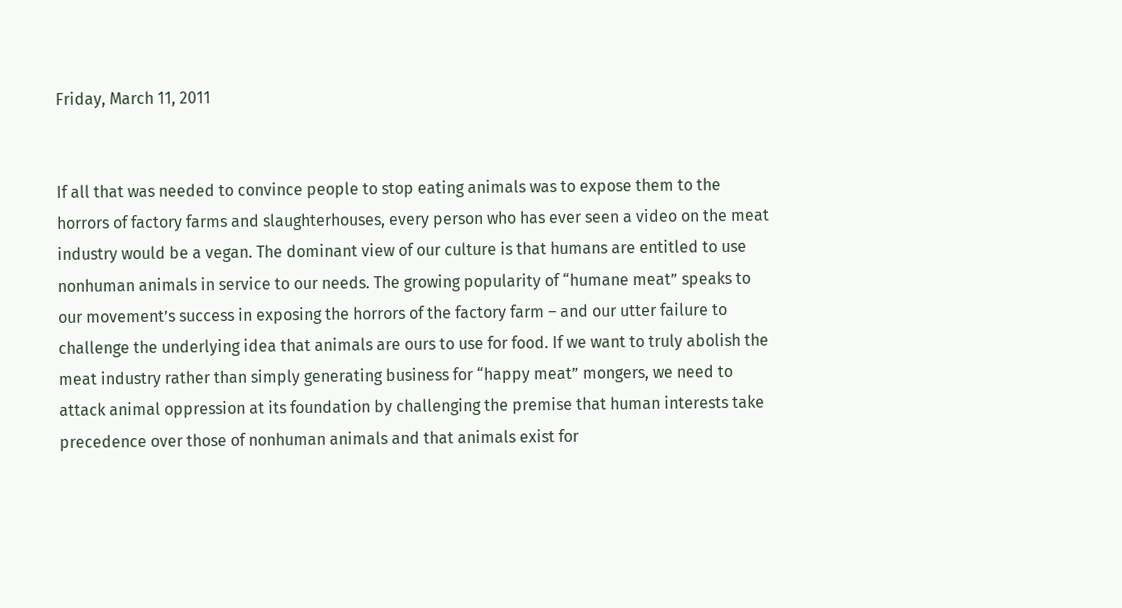Friday, March 11, 2011


If all that was needed to convince people to stop eating animals was to expose them to the horrors of factory farms and slaughterhouses, every person who has ever seen a video on the meat industry would be a vegan. The dominant view of our culture is that humans are entitled to use nonhuman animals in service to our needs. The growing popularity of “humane meat” speaks to our movement’s success in exposing the horrors of the factory farm – and our utter failure to challenge the underlying idea that animals are ours to use for food. If we want to truly abolish the meat industry rather than simply generating business for “happy meat” mongers, we need to attack animal oppression at its foundation by challenging the premise that human interests take precedence over those of nonhuman animals and that animals exist for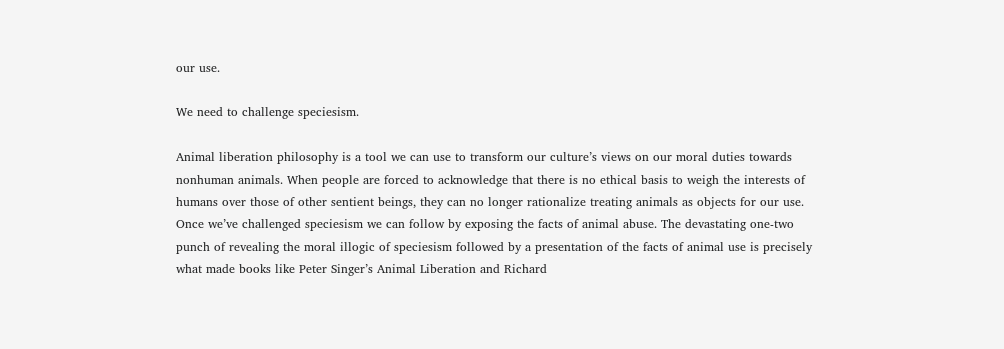our use.

We need to challenge speciesism.

Animal liberation philosophy is a tool we can use to transform our culture’s views on our moral duties towards nonhuman animals. When people are forced to acknowledge that there is no ethical basis to weigh the interests of humans over those of other sentient beings, they can no longer rationalize treating animals as objects for our use. Once we’ve challenged speciesism we can follow by exposing the facts of animal abuse. The devastating one-two punch of revealing the moral illogic of speciesism followed by a presentation of the facts of animal use is precisely what made books like Peter Singer’s Animal Liberation and Richard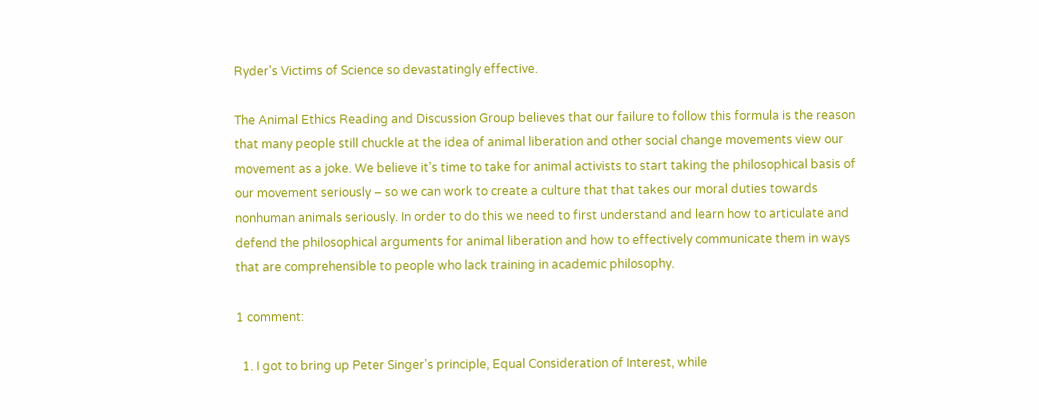Ryder's Victims of Science so devastatingly effective.

The Animal Ethics Reading and Discussion Group believes that our failure to follow this formula is the reason that many people still chuckle at the idea of animal liberation and other social change movements view our movement as a joke. We believe it’s time to take for animal activists to start taking the philosophical basis of our movement seriously – so we can work to create a culture that that takes our moral duties towards nonhuman animals seriously. In order to do this we need to first understand and learn how to articulate and defend the philosophical arguments for animal liberation and how to effectively communicate them in ways that are comprehensible to people who lack training in academic philosophy.

1 comment:

  1. I got to bring up Peter Singer's principle, Equal Consideration of Interest, while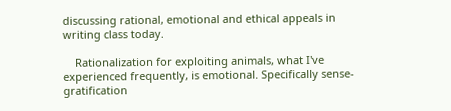discussing rational, emotional and ethical appeals in writing class today.

    Rationalization for exploiting animals, what I've experienced frequently, is emotional. Specifically sense-gratification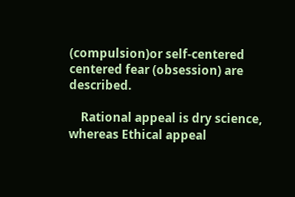(compulsion)or self-centered centered fear (obsession) are described.

    Rational appeal is dry science, whereas Ethical appeal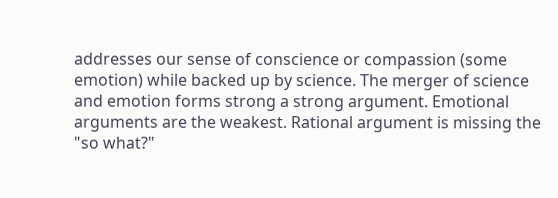addresses our sense of conscience or compassion (some emotion) while backed up by science. The merger of science and emotion forms strong a strong argument. Emotional arguments are the weakest. Rational argument is missing the "so what?"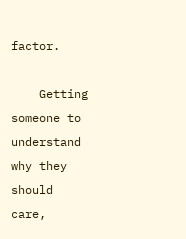factor.

    Getting someone to understand why they should care,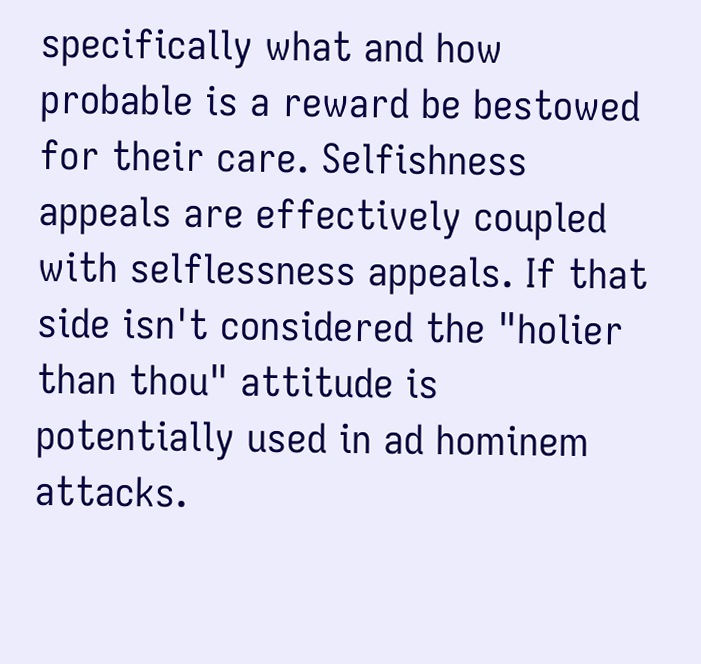specifically what and how probable is a reward be bestowed for their care. Selfishness appeals are effectively coupled with selflessness appeals. If that side isn't considered the "holier than thou" attitude is potentially used in ad hominem attacks.